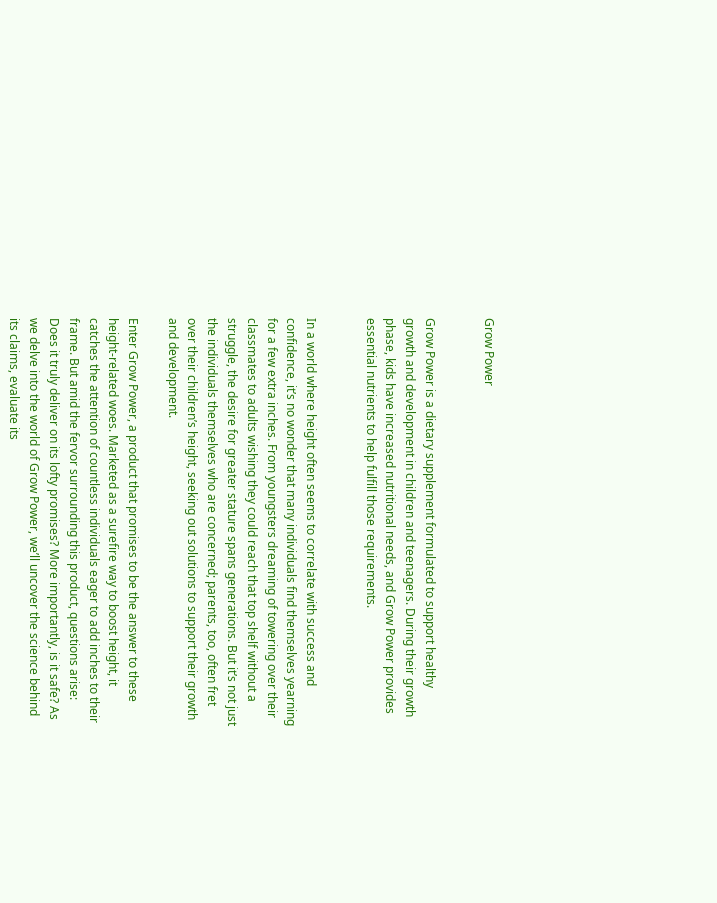Grow Power


Grow Power is a dietary supplement formulated to support healthy growth and development in children and teenagers. During their growth phase, kids have increased nutritional needs, and Grow Power provides essential nutrients to help fulfill those requirements.


In a world where height often seems to correlate with success and confidence, it’s no wonder that many individuals find themselves yearning for a few extra inches. From youngsters dreaming of towering over their classmates to adults wishing they could reach that top shelf without a struggle, the desire for greater stature spans generations. But it’s not just the individuals themselves who are concerned; parents, too, often fret over their children’s height, seeking out solutions to support their growth and development.

Enter Grow Power, a product that promises to be the answer to these height-related woes. Marketed as a surefire way to boost height, it catches the attention of countless individuals eager to add inches to their frame. But amid the fervor surrounding this product, questions arise: Does it truly deliver on its lofty promises? More importantly, is it safe? As we delve into the world of Grow Power, we’ll uncover the science behind its claims, evaluate its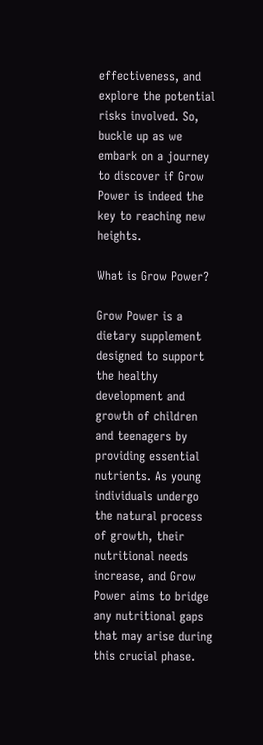effectiveness, and explore the potential risks involved. So, buckle up as we embark on a journey to discover if Grow Power is indeed the key to reaching new heights.

What is Grow Power?

Grow Power is a dietary supplement designed to support the healthy development and growth of children and teenagers by providing essential nutrients. As young individuals undergo the natural process of growth, their nutritional needs increase, and Grow Power aims to bridge any nutritional gaps that may arise during this crucial phase.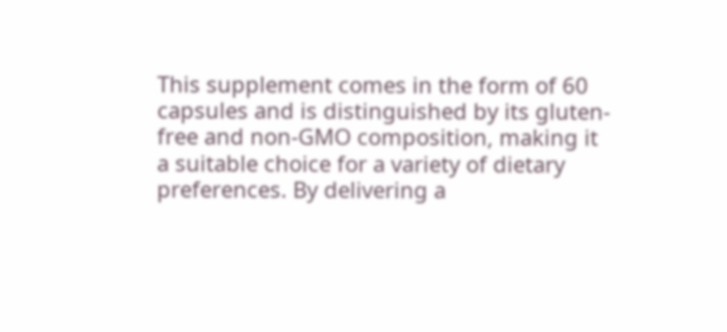This supplement comes in the form of 60 capsules and is distinguished by its gluten-free and non-GMO composition, making it a suitable choice for a variety of dietary preferences. By delivering a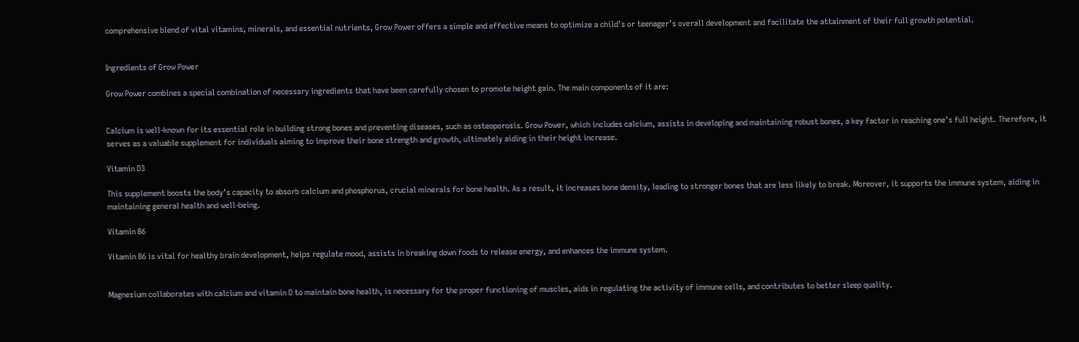comprehensive blend of vital vitamins, minerals, and essential nutrients, Grow Power offers a simple and effective means to optimize a child’s or teenager’s overall development and facilitate the attainment of their full growth potential.


Ingredients of Grow Power

Grow Power combines a special combination of necessary ingredients that have been carefully chosen to promote height gain. The main components of it are:


Calcium is well-known for its essential role in building strong bones and preventing diseases, such as osteoporosis. Grow Power, which includes calcium, assists in developing and maintaining robust bones, a key factor in reaching one’s full height. Therefore, it serves as a valuable supplement for individuals aiming to improve their bone strength and growth, ultimately aiding in their height increase.

Vitamin D3

This supplement boosts the body’s capacity to absorb calcium and phosphorus, crucial minerals for bone health. As a result, it increases bone density, leading to stronger bones that are less likely to break. Moreover, it supports the immune system, aiding in maintaining general health and well-being.

Vitamin B6

Vitamin B6 is vital for healthy brain development, helps regulate mood, assists in breaking down foods to release energy, and enhances the immune system.


Magnesium collaborates with calcium and vitamin D to maintain bone health, is necessary for the proper functioning of muscles, aids in regulating the activity of immune cells, and contributes to better sleep quality.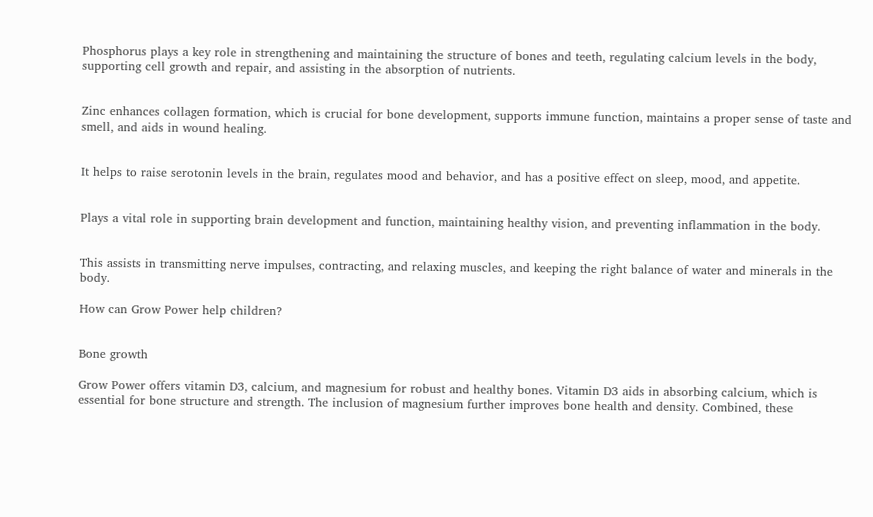Phosphorus plays a key role in strengthening and maintaining the structure of bones and teeth, regulating calcium levels in the body, supporting cell growth and repair, and assisting in the absorption of nutrients.


Zinc enhances collagen formation, which is crucial for bone development, supports immune function, maintains a proper sense of taste and smell, and aids in wound healing.


It helps to raise serotonin levels in the brain, regulates mood and behavior, and has a positive effect on sleep, mood, and appetite.


Plays a vital role in supporting brain development and function, maintaining healthy vision, and preventing inflammation in the body.


This assists in transmitting nerve impulses, contracting, and relaxing muscles, and keeping the right balance of water and minerals in the body.

How can Grow Power help children?


Bone growth

Grow Power offers vitamin D3, calcium, and magnesium for robust and healthy bones. Vitamin D3 aids in absorbing calcium, which is essential for bone structure and strength. The inclusion of magnesium further improves bone health and density. Combined, these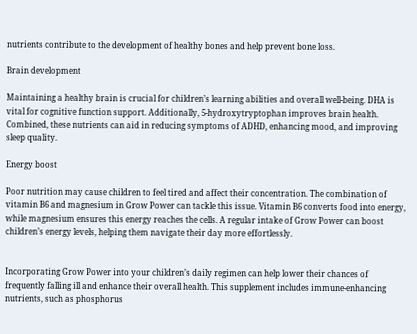nutrients contribute to the development of healthy bones and help prevent bone loss.

Brain development

Maintaining a healthy brain is crucial for children’s learning abilities and overall well-being. DHA is vital for cognitive function support. Additionally, 5-hydroxytryptophan improves brain health. Combined, these nutrients can aid in reducing symptoms of ADHD, enhancing mood, and improving sleep quality.

Energy boost

Poor nutrition may cause children to feel tired and affect their concentration. The combination of vitamin B6 and magnesium in Grow Power can tackle this issue. Vitamin B6 converts food into energy, while magnesium ensures this energy reaches the cells. A regular intake of Grow Power can boost children’s energy levels, helping them navigate their day more effortlessly.


Incorporating Grow Power into your children’s daily regimen can help lower their chances of frequently falling ill and enhance their overall health. This supplement includes immune-enhancing nutrients, such as phosphorus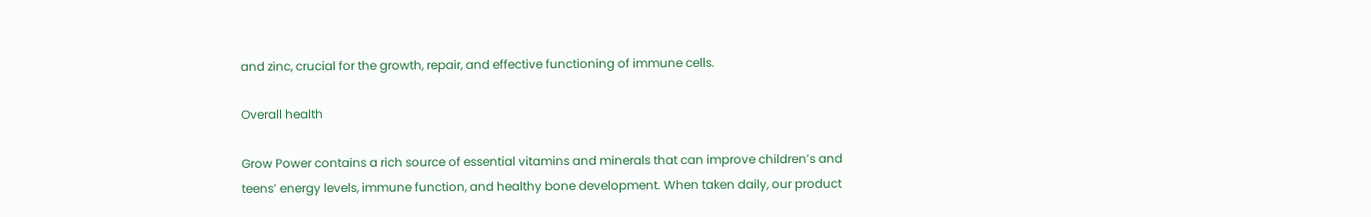and zinc, crucial for the growth, repair, and effective functioning of immune cells.

Overall health

Grow Power contains a rich source of essential vitamins and minerals that can improve children’s and teens’ energy levels, immune function, and healthy bone development. When taken daily, our product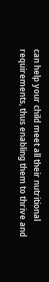can help your child meet all their nutritional requirements, thus enabling them to thrive and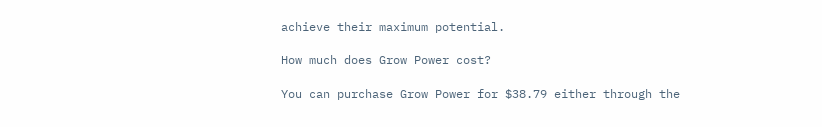achieve their maximum potential.

How much does Grow Power cost?

You can purchase Grow Power for $38.79 either through the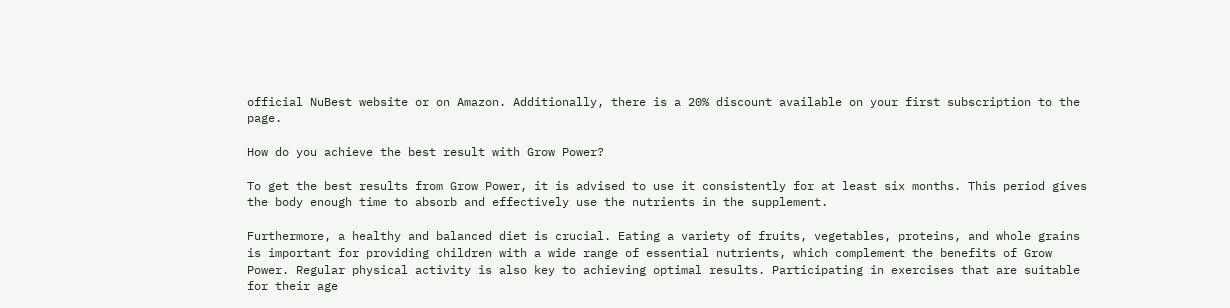official NuBest website or on Amazon. Additionally, there is a 20% discount available on your first subscription to the page.

How do you achieve the best result with Grow Power?

To get the best results from Grow Power, it is advised to use it consistently for at least six months. This period gives the body enough time to absorb and effectively use the nutrients in the supplement.

Furthermore, a healthy and balanced diet is crucial. Eating a variety of fruits, vegetables, proteins, and whole grains is important for providing children with a wide range of essential nutrients, which complement the benefits of Grow Power. Regular physical activity is also key to achieving optimal results. Participating in exercises that are suitable for their age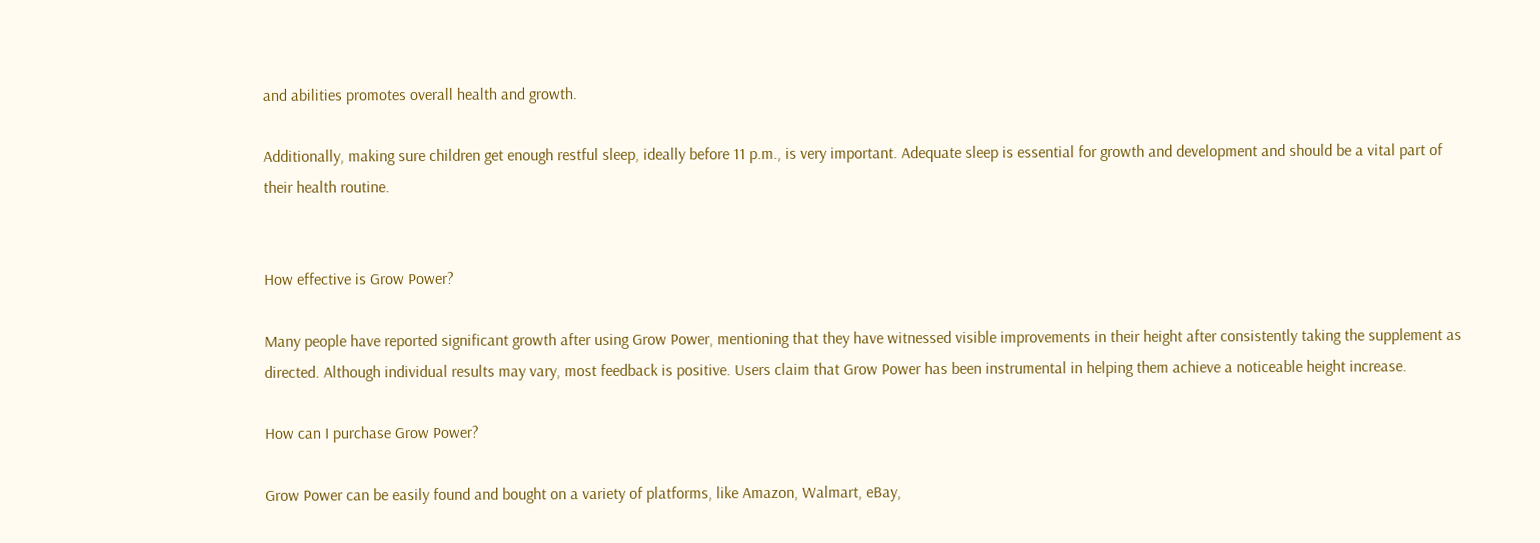and abilities promotes overall health and growth.

Additionally, making sure children get enough restful sleep, ideally before 11 p.m., is very important. Adequate sleep is essential for growth and development and should be a vital part of their health routine.


How effective is Grow Power?

Many people have reported significant growth after using Grow Power, mentioning that they have witnessed visible improvements in their height after consistently taking the supplement as directed. Although individual results may vary, most feedback is positive. Users claim that Grow Power has been instrumental in helping them achieve a noticeable height increase.

How can I purchase Grow Power?

Grow Power can be easily found and bought on a variety of platforms, like Amazon, Walmart, eBay,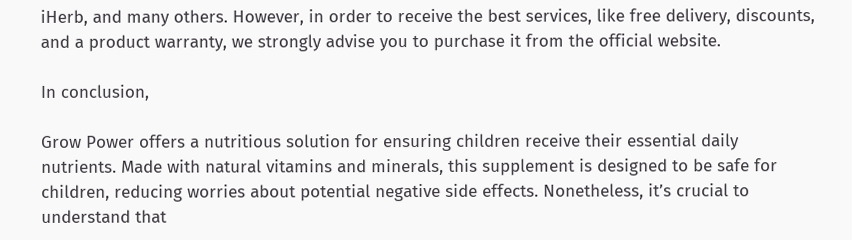iHerb, and many others. However, in order to receive the best services, like free delivery, discounts, and a product warranty, we strongly advise you to purchase it from the official website.

In conclusion,

Grow Power offers a nutritious solution for ensuring children receive their essential daily nutrients. Made with natural vitamins and minerals, this supplement is designed to be safe for children, reducing worries about potential negative side effects. Nonetheless, it’s crucial to understand that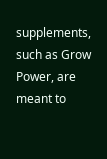supplements, such as Grow Power, are meant to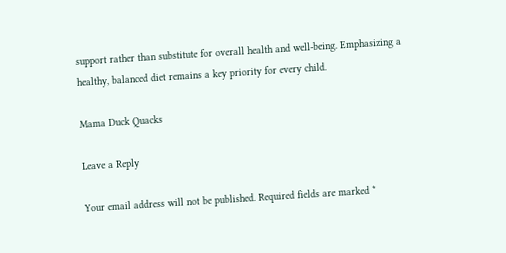support rather than substitute for overall health and well-being. Emphasizing a healthy, balanced diet remains a key priority for every child.

Mama Duck Quacks

Leave a Reply

Your email address will not be published. Required fields are marked *